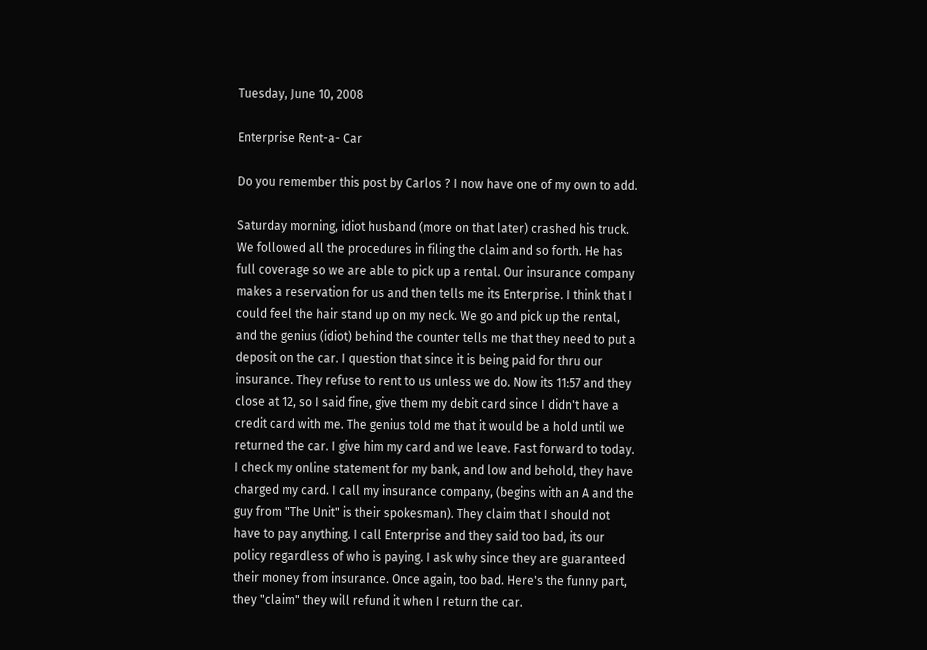Tuesday, June 10, 2008

Enterprise Rent-a- Car

Do you remember this post by Carlos ? I now have one of my own to add.

Saturday morning, idiot husband (more on that later) crashed his truck. We followed all the procedures in filing the claim and so forth. He has full coverage so we are able to pick up a rental. Our insurance company makes a reservation for us and then tells me its Enterprise. I think that I could feel the hair stand up on my neck. We go and pick up the rental, and the genius (idiot) behind the counter tells me that they need to put a deposit on the car. I question that since it is being paid for thru our insurance. They refuse to rent to us unless we do. Now its 11:57 and they close at 12, so I said fine, give them my debit card since I didn't have a credit card with me. The genius told me that it would be a hold until we returned the car. I give him my card and we leave. Fast forward to today. I check my online statement for my bank, and low and behold, they have charged my card. I call my insurance company, (begins with an A and the guy from "The Unit" is their spokesman). They claim that I should not have to pay anything. I call Enterprise and they said too bad, its our policy regardless of who is paying. I ask why since they are guaranteed their money from insurance. Once again, too bad. Here's the funny part, they "claim" they will refund it when I return the car.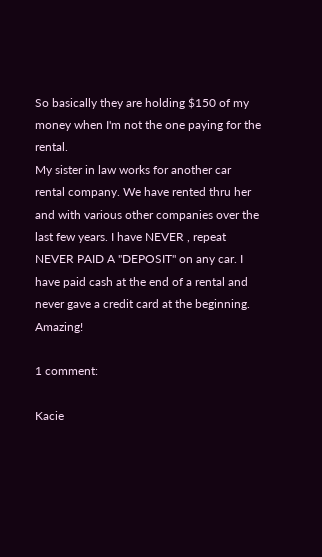So basically they are holding $150 of my money when I'm not the one paying for the rental.
My sister in law works for another car rental company. We have rented thru her and with various other companies over the last few years. I have NEVER , repeat NEVER PAID A "DEPOSIT" on any car. I have paid cash at the end of a rental and never gave a credit card at the beginning. Amazing!

1 comment:

Kacie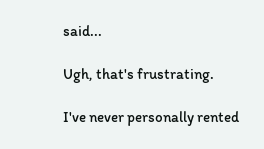said...

Ugh, that's frustrating.

I've never personally rented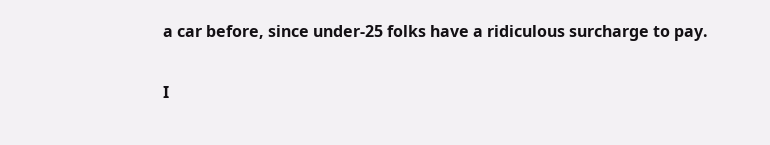a car before, since under-25 folks have a ridiculous surcharge to pay.

I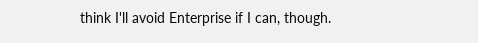think I'll avoid Enterprise if I can, though.